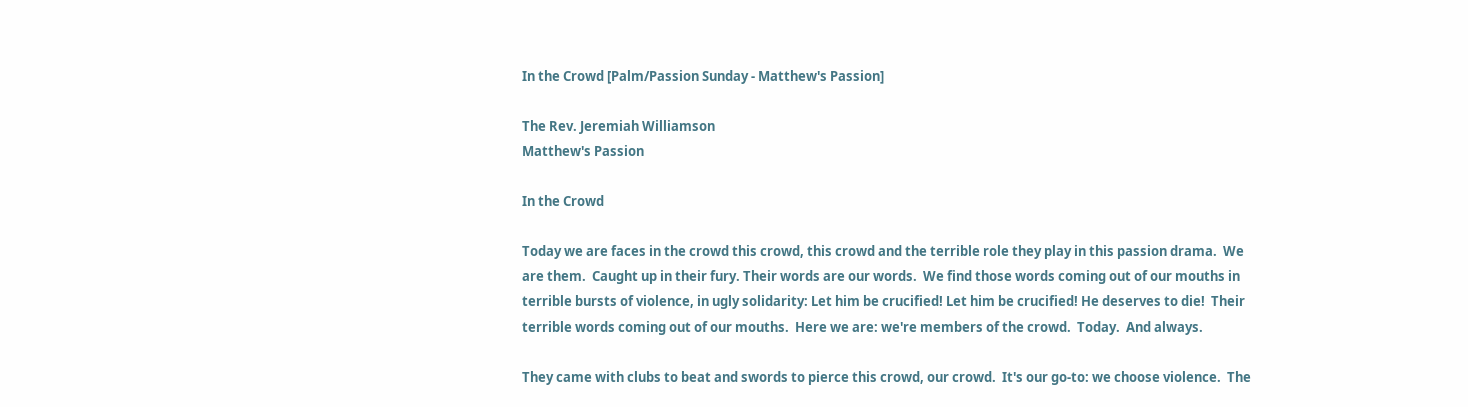In the Crowd [Palm/Passion Sunday - Matthew's Passion]

The Rev. Jeremiah Williamson
Matthew's Passion

In the Crowd

Today we are faces in the crowd this crowd, this crowd and the terrible role they play in this passion drama.  We are them.  Caught up in their fury. Their words are our words.  We find those words coming out of our mouths in terrible bursts of violence, in ugly solidarity: Let him be crucified! Let him be crucified! He deserves to die!  Their terrible words coming out of our mouths.  Here we are: we're members of the crowd.  Today.  And always.

They came with clubs to beat and swords to pierce this crowd, our crowd.  It's our go-to: we choose violence.  The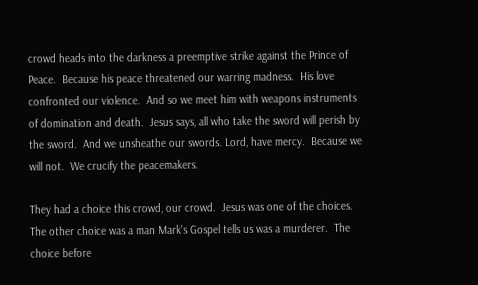crowd heads into the darkness a preemptive strike against the Prince of Peace.  Because his peace threatened our warring madness.  His love confronted our violence.  And so we meet him with weapons instruments of domination and death.  Jesus says, all who take the sword will perish by the sword.  And we unsheathe our swords. Lord, have mercy.  Because we will not.  We crucify the peacemakers.

They had a choice this crowd, our crowd.  Jesus was one of the choices.  The other choice was a man Mark's Gospel tells us was a murderer.  The choice before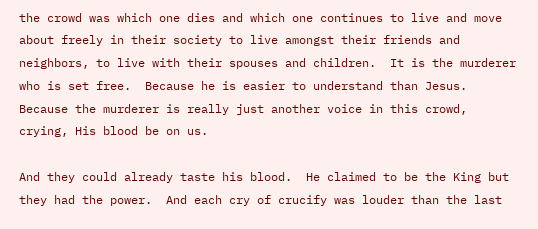the crowd was which one dies and which one continues to live and move about freely in their society to live amongst their friends and neighbors, to live with their spouses and children.  It is the murderer who is set free.  Because he is easier to understand than Jesus.  Because the murderer is really just another voice in this crowd, crying, His blood be on us.

And they could already taste his blood.  He claimed to be the King but they had the power.  And each cry of crucify was louder than the last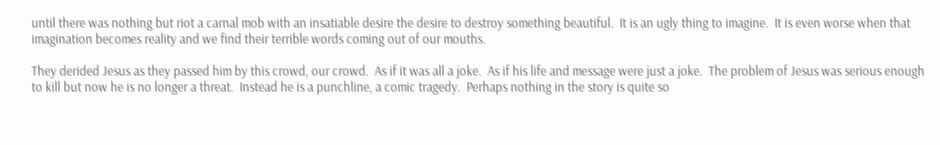until there was nothing but riot a carnal mob with an insatiable desire the desire to destroy something beautiful.  It is an ugly thing to imagine.  It is even worse when that imagination becomes reality and we find their terrible words coming out of our mouths.

They derided Jesus as they passed him by this crowd, our crowd.  As if it was all a joke.  As if his life and message were just a joke.  The problem of Jesus was serious enough to kill but now he is no longer a threat.  Instead he is a punchline, a comic tragedy.  Perhaps nothing in the story is quite so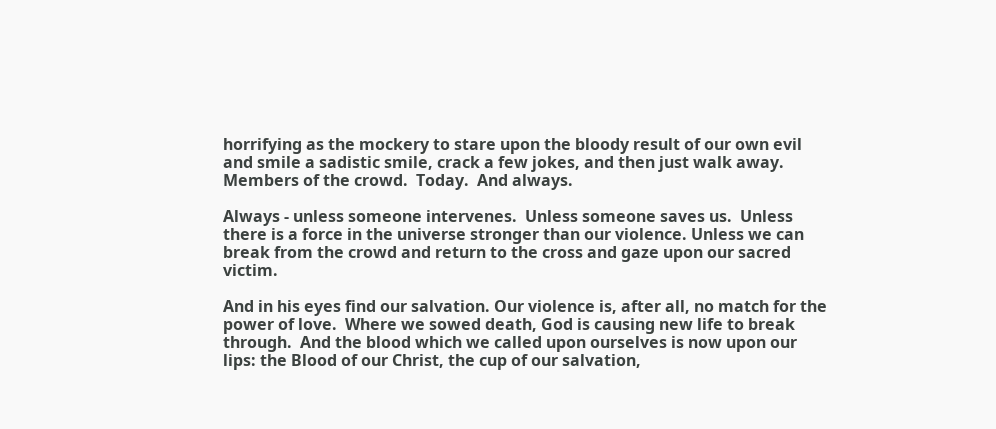horrifying as the mockery to stare upon the bloody result of our own evil and smile a sadistic smile, crack a few jokes, and then just walk away.  Members of the crowd.  Today.  And always.

Always - unless someone intervenes.  Unless someone saves us.  Unless there is a force in the universe stronger than our violence. Unless we can break from the crowd and return to the cross and gaze upon our sacred victim.

And in his eyes find our salvation. Our violence is, after all, no match for the power of love.  Where we sowed death, God is causing new life to break through.  And the blood which we called upon ourselves is now upon our lips: the Blood of our Christ, the cup of our salvation,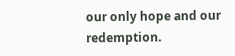our only hope and our redemption.